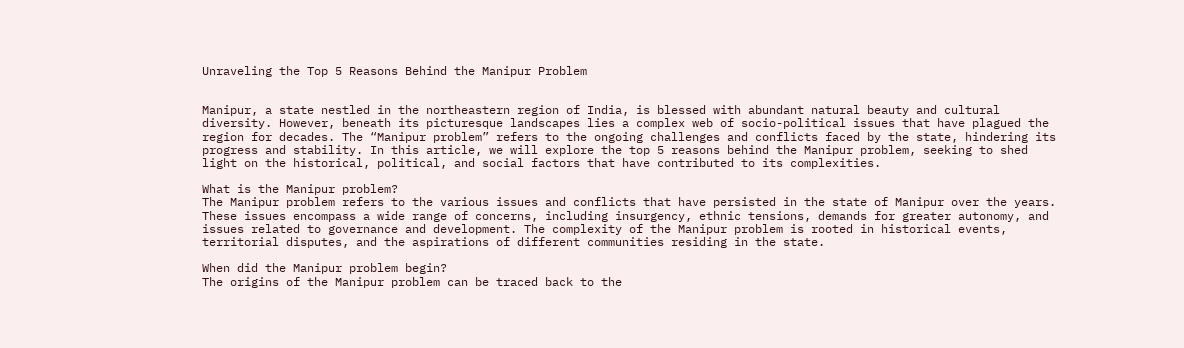Unraveling the Top 5 Reasons Behind the Manipur Problem


Manipur, a state nestled in the northeastern region of India, is blessed with abundant natural beauty and cultural diversity. However, beneath its picturesque landscapes lies a complex web of socio-political issues that have plagued the region for decades. The “Manipur problem” refers to the ongoing challenges and conflicts faced by the state, hindering its progress and stability. In this article, we will explore the top 5 reasons behind the Manipur problem, seeking to shed light on the historical, political, and social factors that have contributed to its complexities.

What is the Manipur problem?
The Manipur problem refers to the various issues and conflicts that have persisted in the state of Manipur over the years. These issues encompass a wide range of concerns, including insurgency, ethnic tensions, demands for greater autonomy, and issues related to governance and development. The complexity of the Manipur problem is rooted in historical events, territorial disputes, and the aspirations of different communities residing in the state.

When did the Manipur problem begin?
The origins of the Manipur problem can be traced back to the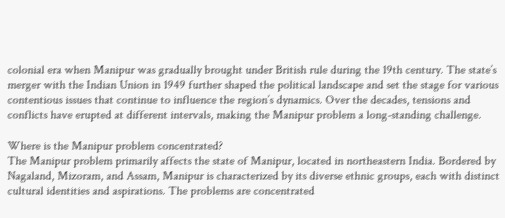colonial era when Manipur was gradually brought under British rule during the 19th century. The state’s merger with the Indian Union in 1949 further shaped the political landscape and set the stage for various contentious issues that continue to influence the region’s dynamics. Over the decades, tensions and conflicts have erupted at different intervals, making the Manipur problem a long-standing challenge.

Where is the Manipur problem concentrated?
The Manipur problem primarily affects the state of Manipur, located in northeastern India. Bordered by Nagaland, Mizoram, and Assam, Manipur is characterized by its diverse ethnic groups, each with distinct cultural identities and aspirations. The problems are concentrated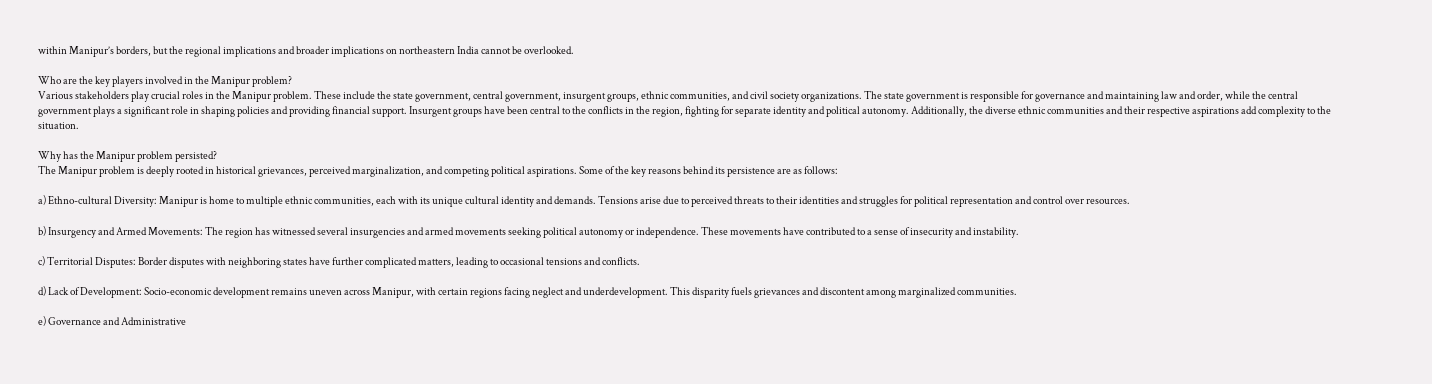within Manipur’s borders, but the regional implications and broader implications on northeastern India cannot be overlooked.

Who are the key players involved in the Manipur problem?
Various stakeholders play crucial roles in the Manipur problem. These include the state government, central government, insurgent groups, ethnic communities, and civil society organizations. The state government is responsible for governance and maintaining law and order, while the central government plays a significant role in shaping policies and providing financial support. Insurgent groups have been central to the conflicts in the region, fighting for separate identity and political autonomy. Additionally, the diverse ethnic communities and their respective aspirations add complexity to the situation.

Why has the Manipur problem persisted?
The Manipur problem is deeply rooted in historical grievances, perceived marginalization, and competing political aspirations. Some of the key reasons behind its persistence are as follows:

a) Ethno-cultural Diversity: Manipur is home to multiple ethnic communities, each with its unique cultural identity and demands. Tensions arise due to perceived threats to their identities and struggles for political representation and control over resources.

b) Insurgency and Armed Movements: The region has witnessed several insurgencies and armed movements seeking political autonomy or independence. These movements have contributed to a sense of insecurity and instability.

c) Territorial Disputes: Border disputes with neighboring states have further complicated matters, leading to occasional tensions and conflicts.

d) Lack of Development: Socio-economic development remains uneven across Manipur, with certain regions facing neglect and underdevelopment. This disparity fuels grievances and discontent among marginalized communities.

e) Governance and Administrative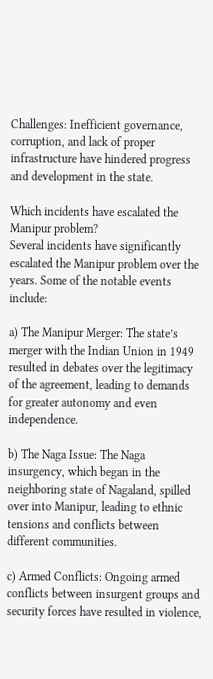Challenges: Inefficient governance, corruption, and lack of proper infrastructure have hindered progress and development in the state.

Which incidents have escalated the Manipur problem?
Several incidents have significantly escalated the Manipur problem over the years. Some of the notable events include:

a) The Manipur Merger: The state’s merger with the Indian Union in 1949 resulted in debates over the legitimacy of the agreement, leading to demands for greater autonomy and even independence.

b) The Naga Issue: The Naga insurgency, which began in the neighboring state of Nagaland, spilled over into Manipur, leading to ethnic tensions and conflicts between different communities.

c) Armed Conflicts: Ongoing armed conflicts between insurgent groups and security forces have resulted in violence,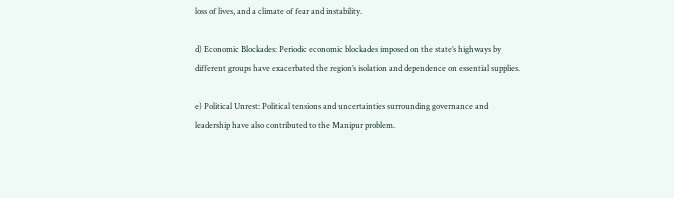loss of lives, and a climate of fear and instability.

d) Economic Blockades: Periodic economic blockades imposed on the state’s highways by different groups have exacerbated the region’s isolation and dependence on essential supplies.

e) Political Unrest: Political tensions and uncertainties surrounding governance and leadership have also contributed to the Manipur problem.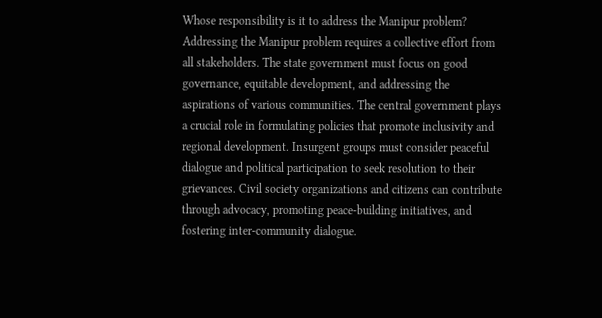Whose responsibility is it to address the Manipur problem?
Addressing the Manipur problem requires a collective effort from all stakeholders. The state government must focus on good governance, equitable development, and addressing the aspirations of various communities. The central government plays a crucial role in formulating policies that promote inclusivity and regional development. Insurgent groups must consider peaceful dialogue and political participation to seek resolution to their grievances. Civil society organizations and citizens can contribute through advocacy, promoting peace-building initiatives, and fostering inter-community dialogue.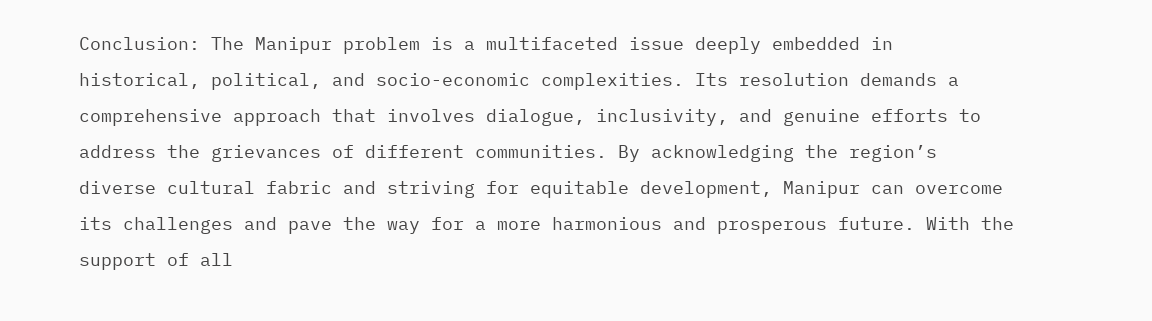Conclusion: The Manipur problem is a multifaceted issue deeply embedded in historical, political, and socio-economic complexities. Its resolution demands a comprehensive approach that involves dialogue, inclusivity, and genuine efforts to address the grievances of different communities. By acknowledging the region’s diverse cultural fabric and striving for equitable development, Manipur can overcome its challenges and pave the way for a more harmonious and prosperous future. With the support of all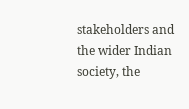stakeholders and the wider Indian society, the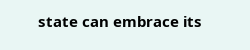state can embrace its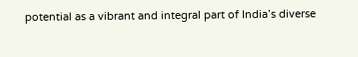potential as a vibrant and integral part of India’s diverse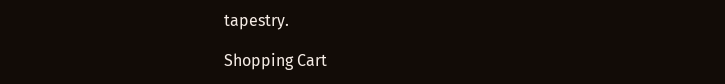tapestry.

Shopping Cart